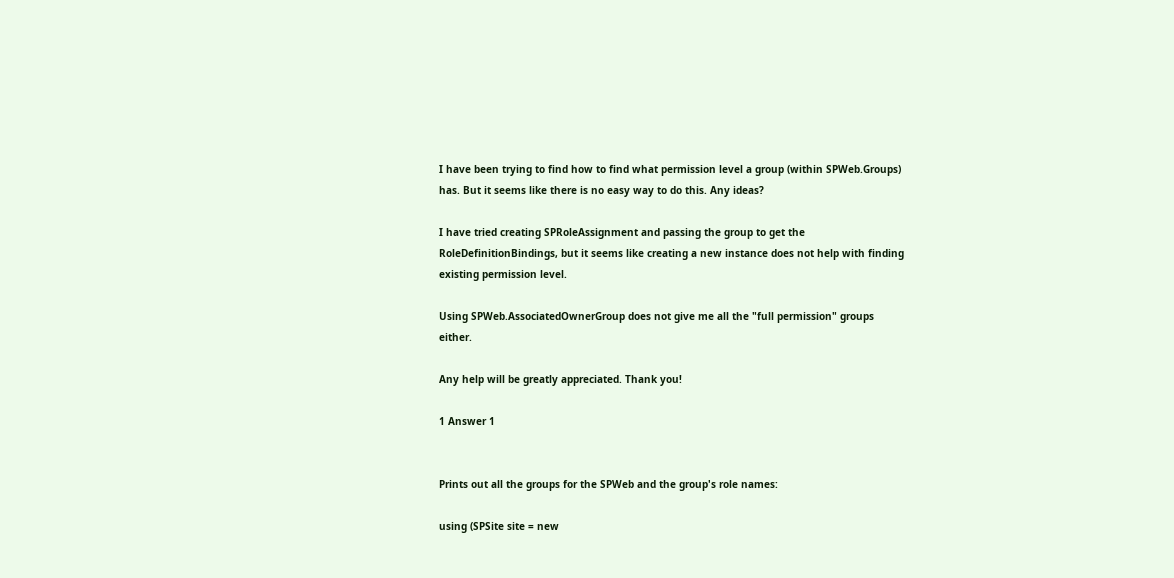I have been trying to find how to find what permission level a group (within SPWeb.Groups) has. But it seems like there is no easy way to do this. Any ideas?

I have tried creating SPRoleAssignment and passing the group to get the RoleDefinitionBindings, but it seems like creating a new instance does not help with finding existing permission level.

Using SPWeb.AssociatedOwnerGroup does not give me all the "full permission" groups either.

Any help will be greatly appreciated. Thank you!

1 Answer 1


Prints out all the groups for the SPWeb and the group's role names:

using (SPSite site = new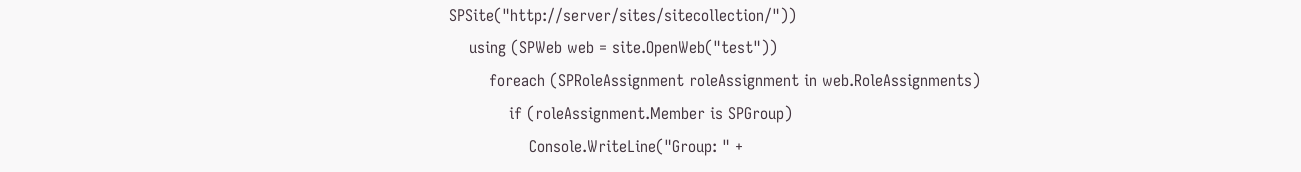SPSite("http://server/sites/sitecollection/"))
    using (SPWeb web = site.OpenWeb("test"))
        foreach (SPRoleAssignment roleAssignment in web.RoleAssignments)
            if (roleAssignment.Member is SPGroup)
                Console.WriteLine("Group: " +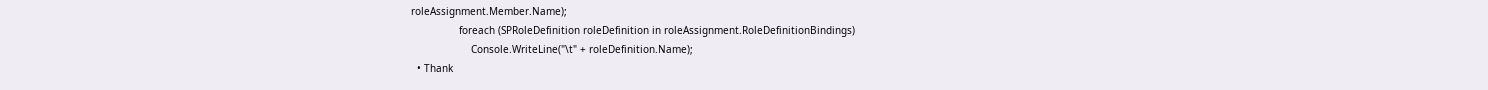roleAssignment.Member.Name);
                foreach (SPRoleDefinition roleDefinition in roleAssignment.RoleDefinitionBindings)
                    Console.WriteLine("\t" + roleDefinition.Name);
  • Thank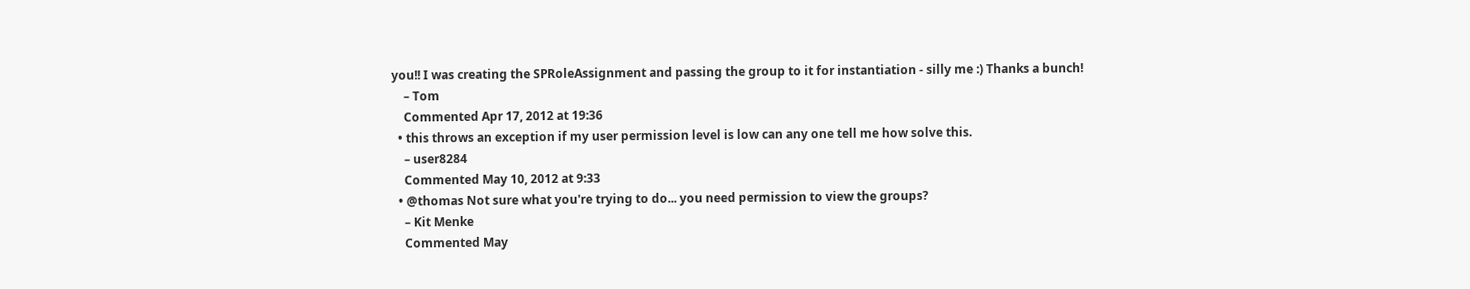you!! I was creating the SPRoleAssignment and passing the group to it for instantiation - silly me :) Thanks a bunch!
    – Tom
    Commented Apr 17, 2012 at 19:36
  • this throws an exception if my user permission level is low can any one tell me how solve this.
    – user8284
    Commented May 10, 2012 at 9:33
  • @thomas Not sure what you're trying to do... you need permission to view the groups?
    – Kit Menke
    Commented May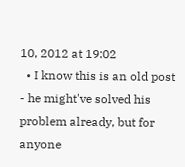10, 2012 at 19:02
  • I know this is an old post - he might've solved his problem already, but for anyone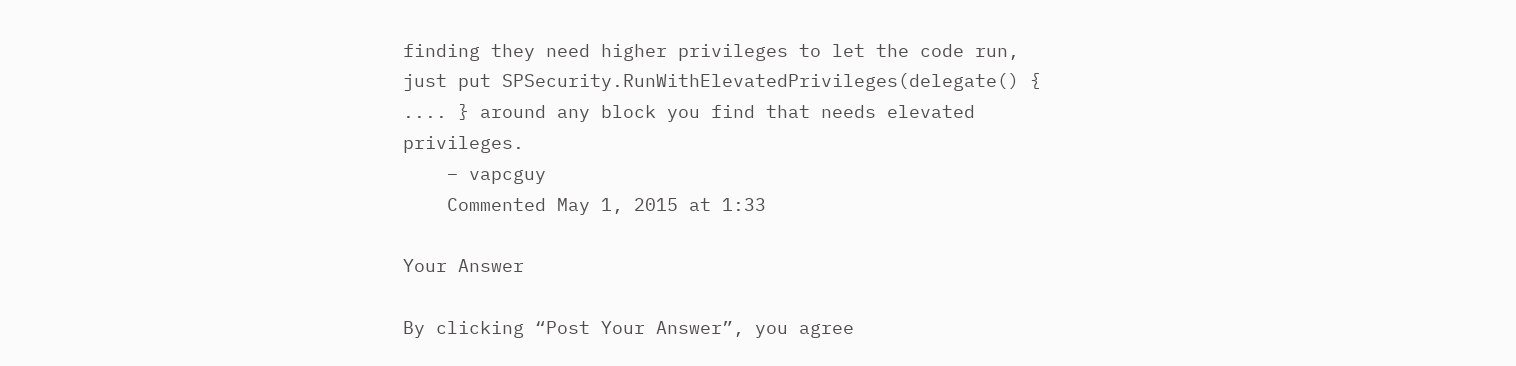finding they need higher privileges to let the code run, just put SPSecurity.RunWithElevatedPrivileges(delegate() { .... } around any block you find that needs elevated privileges.
    – vapcguy
    Commented May 1, 2015 at 1:33

Your Answer

By clicking “Post Your Answer”, you agree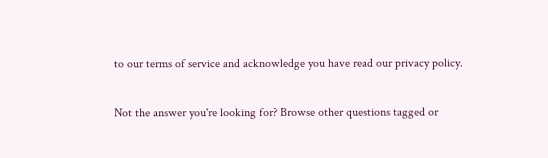to our terms of service and acknowledge you have read our privacy policy.

Not the answer you're looking for? Browse other questions tagged or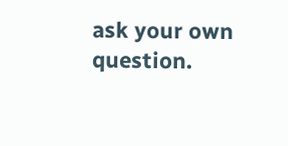ask your own question.